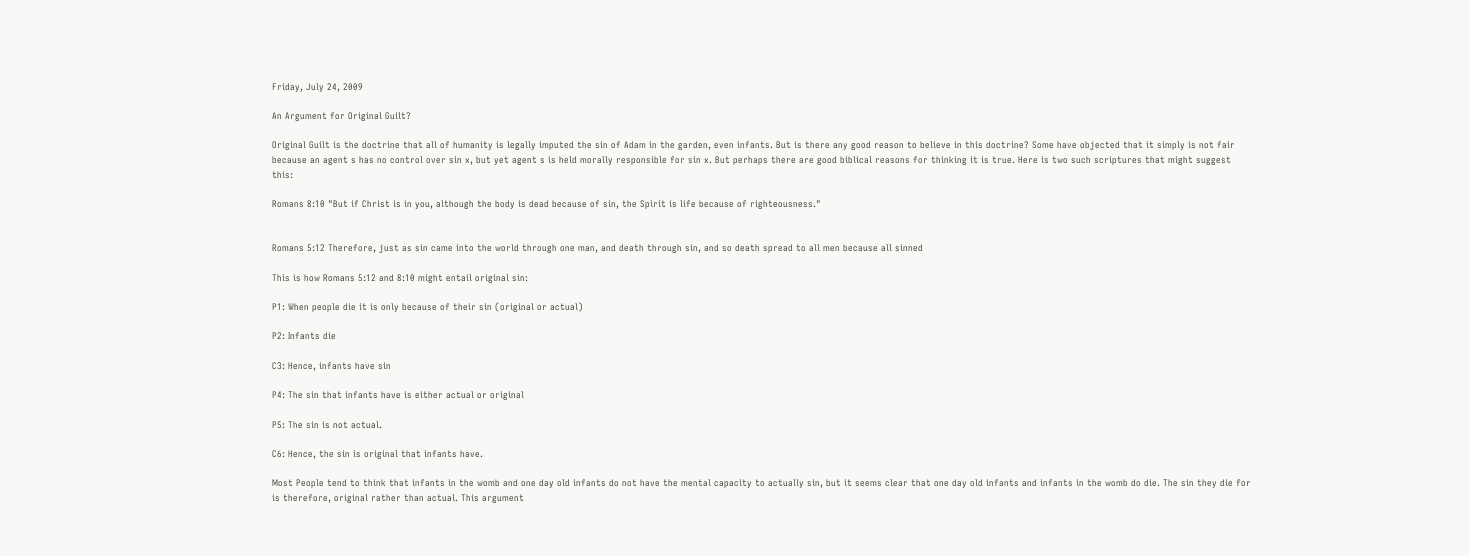Friday, July 24, 2009

An Argument for Original Guilt?

Original Guilt is the doctrine that all of humanity is legally imputed the sin of Adam in the garden, even infants. But is there any good reason to believe in this doctrine? Some have objected that it simply is not fair because an agent s has no control over sin x, but yet agent s is held morally responsible for sin x. But perhaps there are good biblical reasons for thinking it is true. Here is two such scriptures that might suggest this:

Romans 8:10 "But if Christ is in you, although the body is dead because of sin, the Spirit is life because of righteousness."


Romans 5:12 Therefore, just as sin came into the world through one man, and death through sin, and so death spread to all men because all sinned

This is how Romans 5:12 and 8:10 might entail original sin:

P1: When people die it is only because of their sin (original or actual)

P2: Infants die

C3: Hence, infants have sin

P4: The sin that infants have is either actual or original

P5: The sin is not actual.

C6: Hence, the sin is original that infants have.

Most People tend to think that infants in the womb and one day old infants do not have the mental capacity to actually sin, but it seems clear that one day old infants and infants in the womb do die. The sin they die for is therefore, original rather than actual. This argument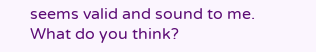seems valid and sound to me. What do you think?